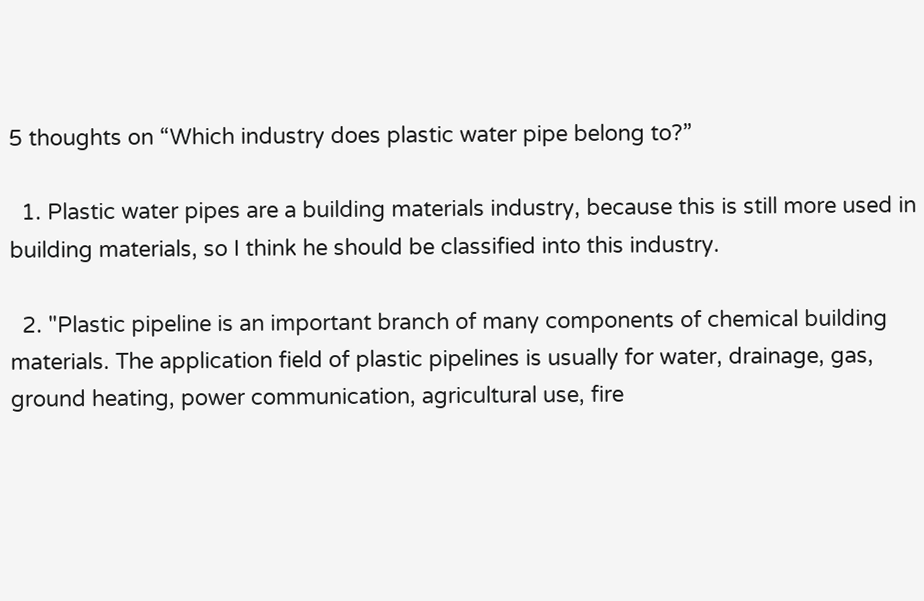5 thoughts on “Which industry does plastic water pipe belong to?”

  1. Plastic water pipes are a building materials industry, because this is still more used in building materials, so I think he should be classified into this industry.

  2. "Plastic pipeline is an important branch of many components of chemical building materials. The application field of plastic pipelines is usually for water, drainage, gas, ground heating, power communication, agricultural use, fire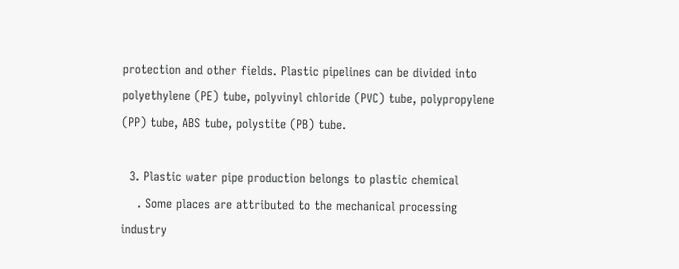protection and other fields. Plastic pipelines can be divided into polyethylene (PE) tube, polyvinyl chloride (PVC) tube, polypropylene (PP) tube, ABS tube, polystite (PB) tube.

  3. Plastic water pipe production belongs to plastic chemical
    . Some places are attributed to the mechanical processing industry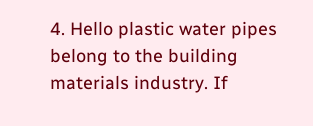4. Hello plastic water pipes belong to the building materials industry. If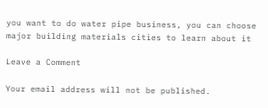you want to do water pipe business, you can choose major building materials cities to learn about it

Leave a Comment

Your email address will not be published.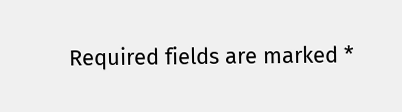Required fields are marked *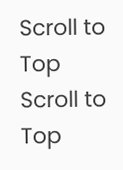Scroll to Top
Scroll to Top